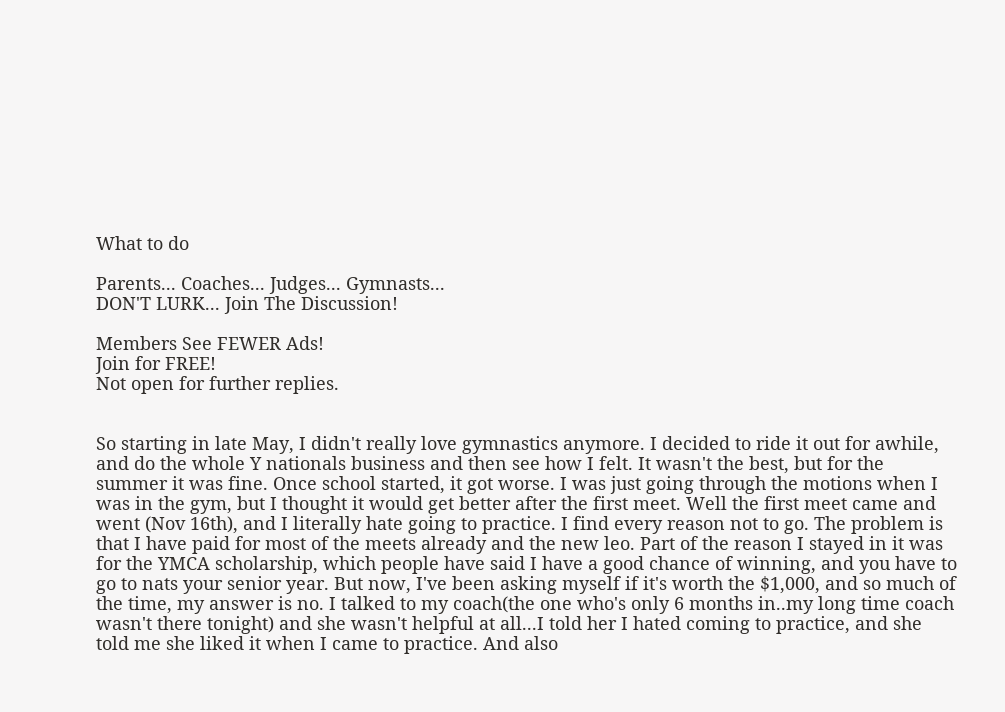What to do

Parents... Coaches... Judges... Gymnasts...
DON'T LURK... Join The Discussion!

Members See FEWER Ads!
Join for FREE!
Not open for further replies.


So starting in late May, I didn't really love gymnastics anymore. I decided to ride it out for awhile, and do the whole Y nationals business and then see how I felt. It wasn't the best, but for the summer it was fine. Once school started, it got worse. I was just going through the motions when I was in the gym, but I thought it would get better after the first meet. Well the first meet came and went (Nov 16th), and I literally hate going to practice. I find every reason not to go. The problem is that I have paid for most of the meets already and the new leo. Part of the reason I stayed in it was for the YMCA scholarship, which people have said I have a good chance of winning, and you have to go to nats your senior year. But now, I've been asking myself if it's worth the $1,000, and so much of the time, my answer is no. I talked to my coach(the one who's only 6 months in..my long time coach wasn't there tonight) and she wasn't helpful at all...I told her I hated coming to practice, and she told me she liked it when I came to practice. And also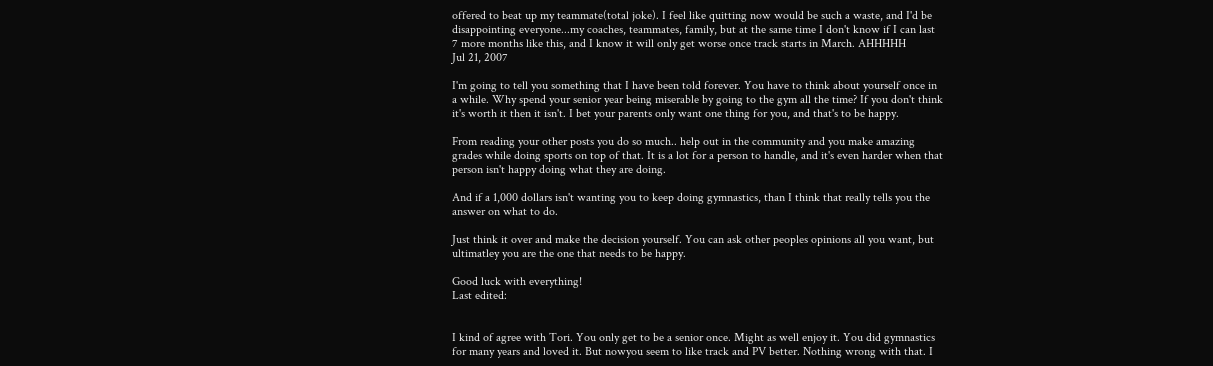offered to beat up my teammate(total joke). I feel like quitting now would be such a waste, and I'd be disappointing everyone...my coaches, teammates, family, but at the same time I don't know if I can last 7 more months like this, and I know it will only get worse once track starts in March. AHHHHH
Jul 21, 2007

I'm going to tell you something that I have been told forever. You have to think about yourself once in a while. Why spend your senior year being miserable by going to the gym all the time? If you don't think it's worth it then it isn't. I bet your parents only want one thing for you, and that's to be happy.

From reading your other posts you do so much.. help out in the community and you make amazing grades while doing sports on top of that. It is a lot for a person to handle, and it's even harder when that person isn't happy doing what they are doing.

And if a 1,000 dollars isn't wanting you to keep doing gymnastics, than I think that really tells you the answer on what to do.

Just think it over and make the decision yourself. You can ask other peoples opinions all you want, but ultimatley you are the one that needs to be happy.

Good luck with everything!
Last edited:


I kind of agree with Tori. You only get to be a senior once. Might as well enjoy it. You did gymnastics for many years and loved it. But nowyou seem to like track and PV better. Nothing wrong with that. I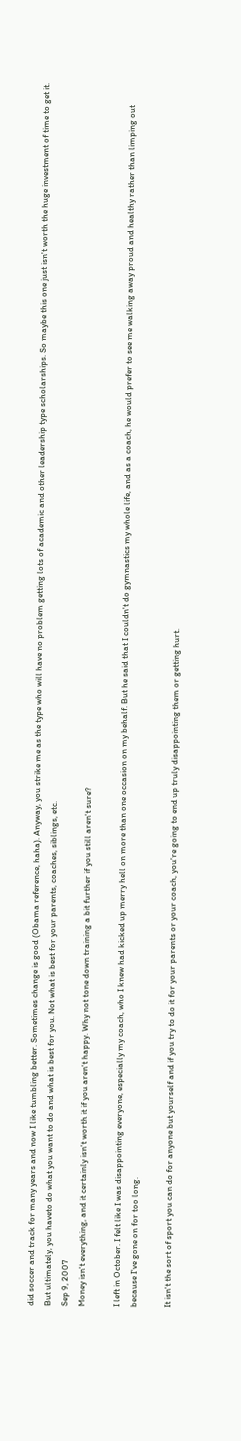did soccer and track for many years and now I like tumbling better. Sometimes change is good (Obama reference, haha). Anyway, you strike me as the type who will have no problem getting lots of academic and other leadership type scholarships. So maybe this one just isn't worth the huge investment of time to get it. But ultimately, you haveto do what you want to do and what is best for you. Not what is best for your parents, coaches, siblings, etc.
Sep 9, 2007
Money isn't everything, and it certainly isn't worth it if you aren't happy. Why not tone down training a bit further if you still aren't sure?

I left in October. I felt like I was disappointing everyone, especially my coach, who I knew had kicked up merry hell on more than one occasion on my behalf. But he said that I couldn't do gymnastics my whole life, and as a coach, he would prefer to see me walking away proud and healthy rather than limping out because I've gone on for too long.

It isn't the sort of sport you can do for anyone but yourself and if you try to do it for your parents or your coach, you're going to end up truly disappointing them or getting hurt.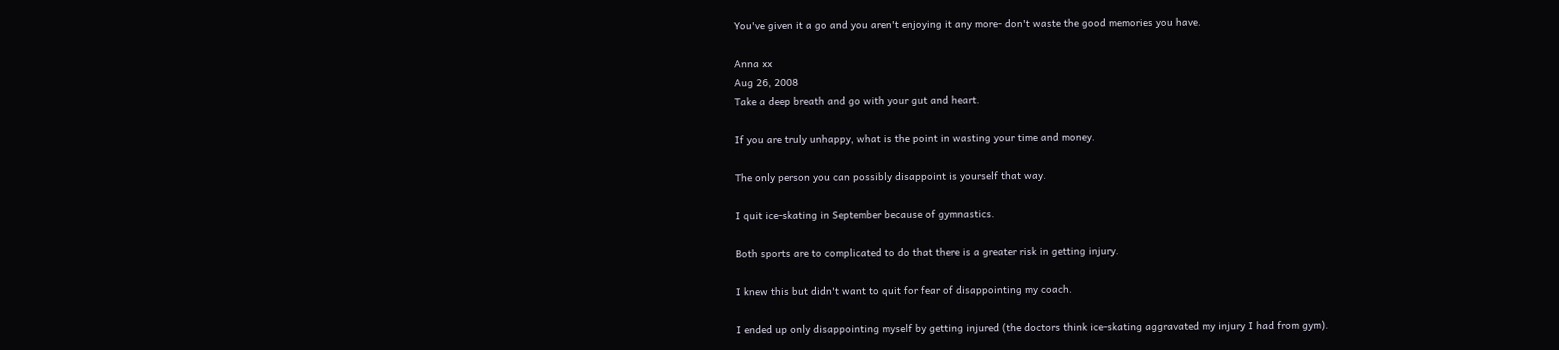You've given it a go and you aren't enjoying it any more- don't waste the good memories you have.

Anna xx
Aug 26, 2008
Take a deep breath and go with your gut and heart.

If you are truly unhappy, what is the point in wasting your time and money.

The only person you can possibly disappoint is yourself that way.

I quit ice-skating in September because of gymnastics.

Both sports are to complicated to do that there is a greater risk in getting injury.

I knew this but didn't want to quit for fear of disappointing my coach.

I ended up only disappointing myself by getting injured (the doctors think ice-skating aggravated my injury I had from gym).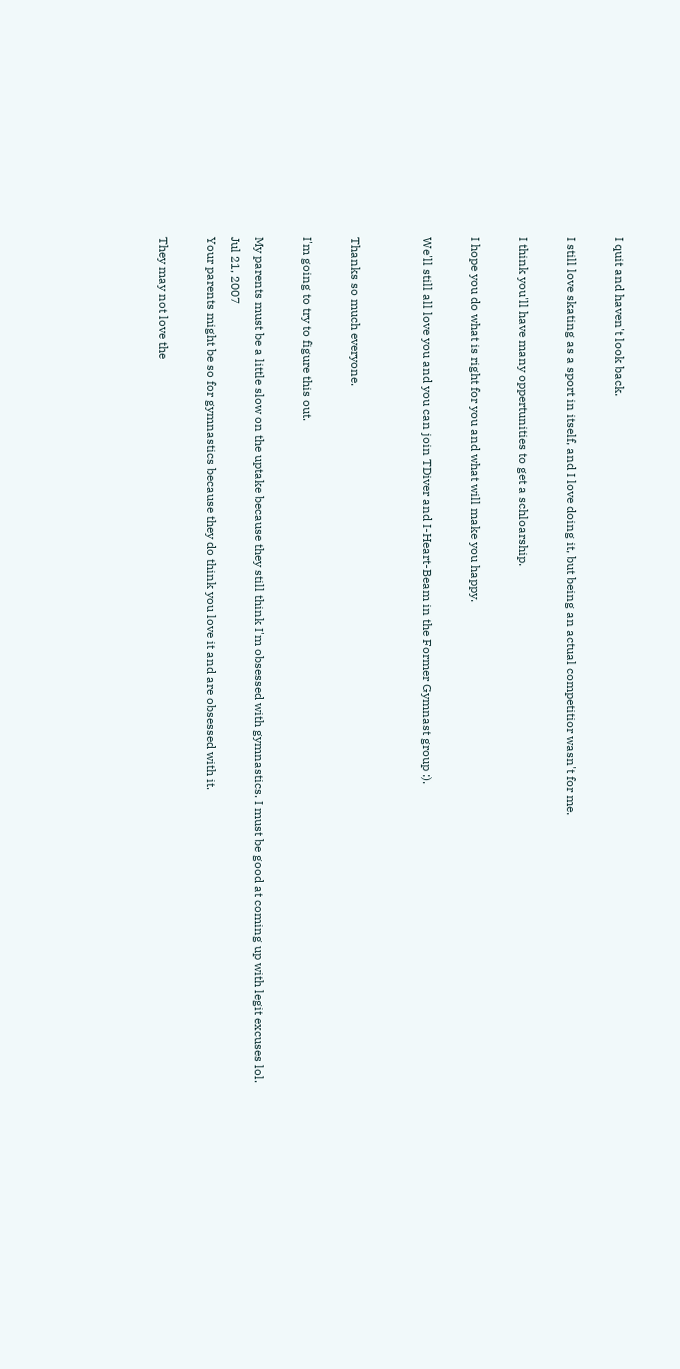I quit and haven't look back.

I still love skating as a sport in itself, and I love doing it, but being an actual competitior wasn't for me.

I think you'll have many oppertunities to get a schloarship.

I hope you do what is right for you and what will make you happy.

We'll still all love you and you can join TDiver and I-Heart-Beam in the Former Gymnast group :).


Thanks so much everyone.

I'm going to try to figure this out.

My parents must be a little slow on the uptake because they still think I'm obsessed with gymnastics. I must be good at coming up with legit excuses lol.
Jul 21, 2007
Your parents might be so for gymnastics because they do think you love it and are obsessed with it.

They may not love the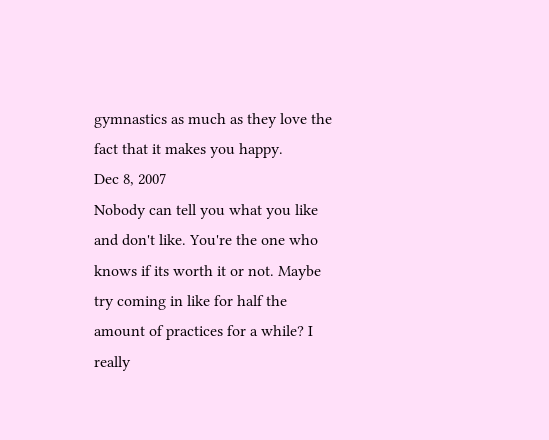gymnastics as much as they love the fact that it makes you happy.
Dec 8, 2007
Nobody can tell you what you like and don't like. You're the one who knows if its worth it or not. Maybe try coming in like for half the amount of practices for a while? I really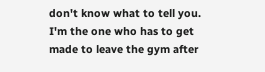don't know what to tell you. I'm the one who has to get made to leave the gym after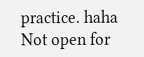practice. haha
Not open for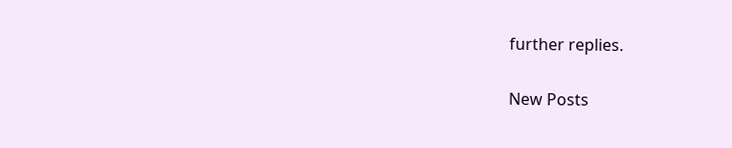further replies.

New Posts